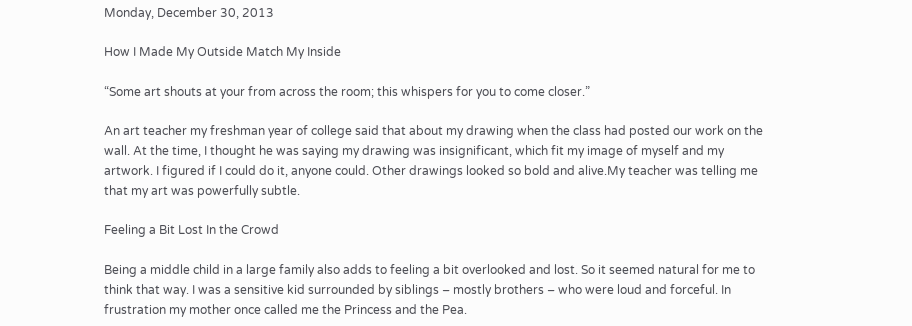Monday, December 30, 2013

How I Made My Outside Match My Inside

“Some art shouts at your from across the room; this whispers for you to come closer.”

An art teacher my freshman year of college said that about my drawing when the class had posted our work on the wall. At the time, I thought he was saying my drawing was insignificant, which fit my image of myself and my artwork. I figured if I could do it, anyone could. Other drawings looked so bold and alive.My teacher was telling me that my art was powerfully subtle.

Feeling a Bit Lost In the Crowd

Being a middle child in a large family also adds to feeling a bit overlooked and lost. So it seemed natural for me to think that way. I was a sensitive kid surrounded by siblings – mostly brothers – who were loud and forceful. In frustration my mother once called me the Princess and the Pea.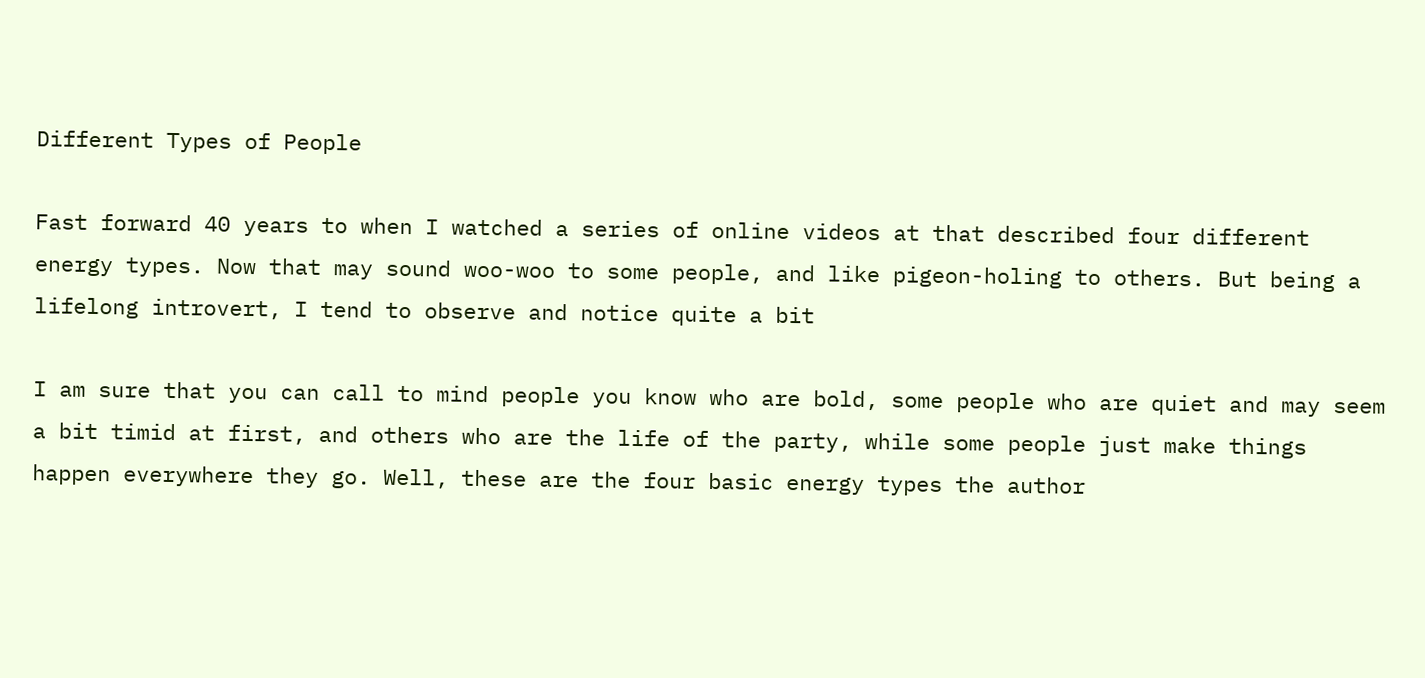Different Types of People

Fast forward 40 years to when I watched a series of online videos at that described four different energy types. Now that may sound woo-woo to some people, and like pigeon-holing to others. But being a lifelong introvert, I tend to observe and notice quite a bit

I am sure that you can call to mind people you know who are bold, some people who are quiet and may seem a bit timid at first, and others who are the life of the party, while some people just make things happen everywhere they go. Well, these are the four basic energy types the author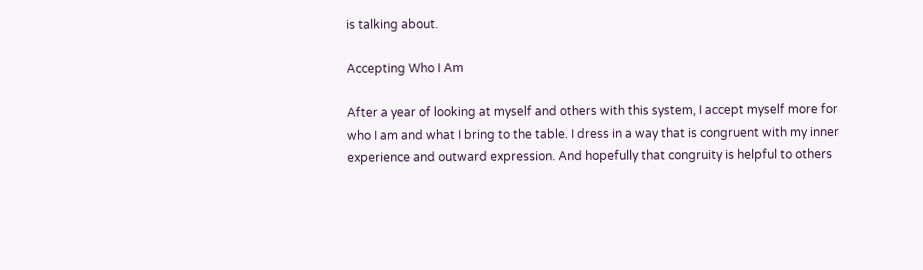is talking about.

Accepting Who I Am

After a year of looking at myself and others with this system, I accept myself more for who I am and what I bring to the table. I dress in a way that is congruent with my inner experience and outward expression. And hopefully that congruity is helpful to others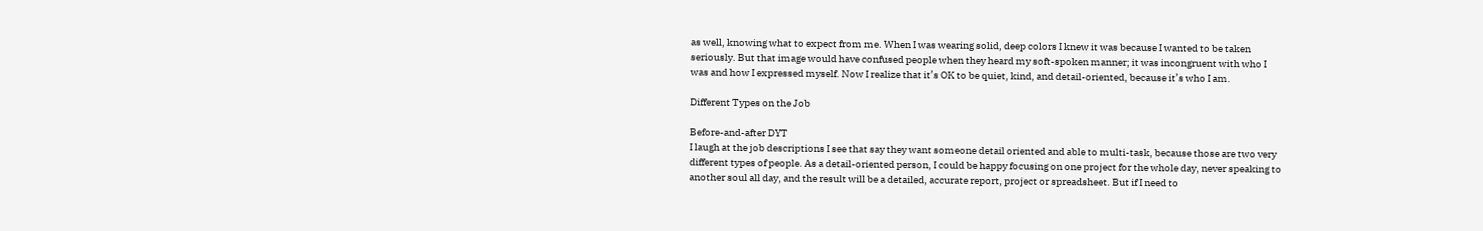as well, knowing what to expect from me. When I was wearing solid, deep colors I knew it was because I wanted to be taken seriously. But that image would have confused people when they heard my soft-spoken manner; it was incongruent with who I was and how I expressed myself. Now I realize that it’s OK to be quiet, kind, and detail-oriented, because it’s who I am.

Different Types on the Job

Before-and-after DYT
I laugh at the job descriptions I see that say they want someone detail oriented and able to multi-task, because those are two very different types of people. As a detail-oriented person, I could be happy focusing on one project for the whole day, never speaking to another soul all day, and the result will be a detailed, accurate report, project or spreadsheet. But if I need to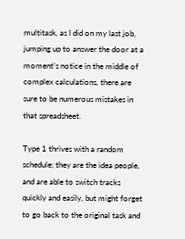multitask, as I did on my last job, jumping up to answer the door at a moment’s notice in the middle of complex calculations, there are sure to be numerous mistakes in that spreadsheet.

Type 1 thrives with a random schedule; they are the idea people, and are able to switch tracks quickly and easily, but might forget to go back to the original task and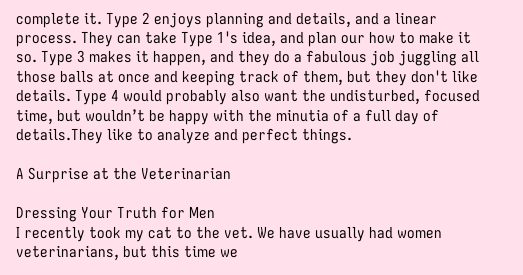complete it. Type 2 enjoys planning and details, and a linear process. They can take Type 1's idea, and plan our how to make it so. Type 3 makes it happen, and they do a fabulous job juggling all those balls at once and keeping track of them, but they don't like details. Type 4 would probably also want the undisturbed, focused time, but wouldn’t be happy with the minutia of a full day of details.They like to analyze and perfect things.

A Surprise at the Veterinarian

Dressing Your Truth for Men
I recently took my cat to the vet. We have usually had women veterinarians, but this time we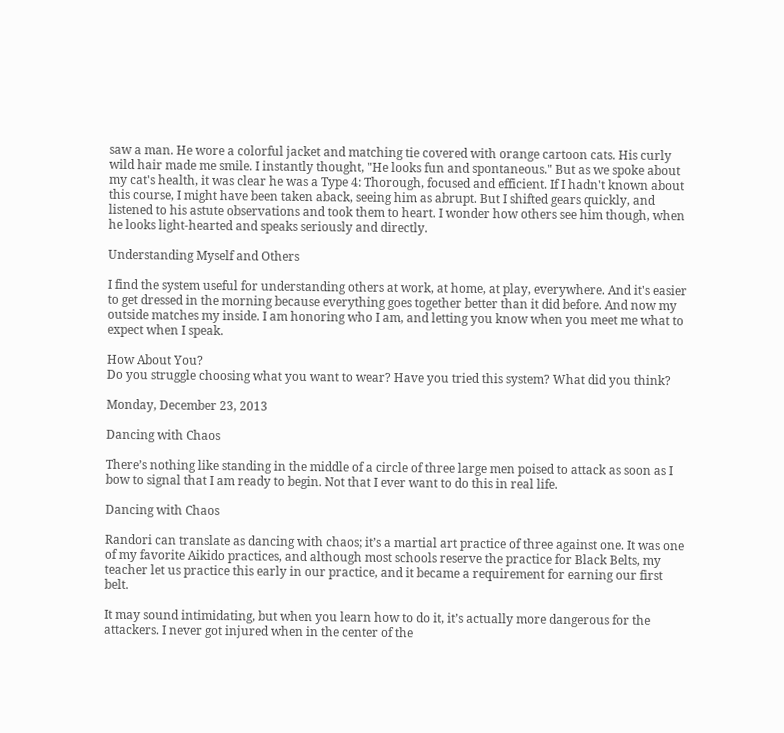saw a man. He wore a colorful jacket and matching tie covered with orange cartoon cats. His curly wild hair made me smile. I instantly thought, "He looks fun and spontaneous." But as we spoke about my cat's health, it was clear he was a Type 4: Thorough, focused and efficient. If I hadn't known about this course, I might have been taken aback, seeing him as abrupt. But I shifted gears quickly, and listened to his astute observations and took them to heart. I wonder how others see him though, when he looks light-hearted and speaks seriously and directly.

Understanding Myself and Others

I find the system useful for understanding others at work, at home, at play, everywhere. And it's easier to get dressed in the morning because everything goes together better than it did before. And now my outside matches my inside. I am honoring who I am, and letting you know when you meet me what to expect when I speak.

How About You?
Do you struggle choosing what you want to wear? Have you tried this system? What did you think?

Monday, December 23, 2013

Dancing with Chaos

There’s nothing like standing in the middle of a circle of three large men poised to attack as soon as I bow to signal that I am ready to begin. Not that I ever want to do this in real life.

Dancing with Chaos

Randori can translate as dancing with chaos; it’s a martial art practice of three against one. It was one of my favorite Aikido practices, and although most schools reserve the practice for Black Belts, my teacher let us practice this early in our practice, and it became a requirement for earning our first belt.

It may sound intimidating, but when you learn how to do it, it’s actually more dangerous for the attackers. I never got injured when in the center of the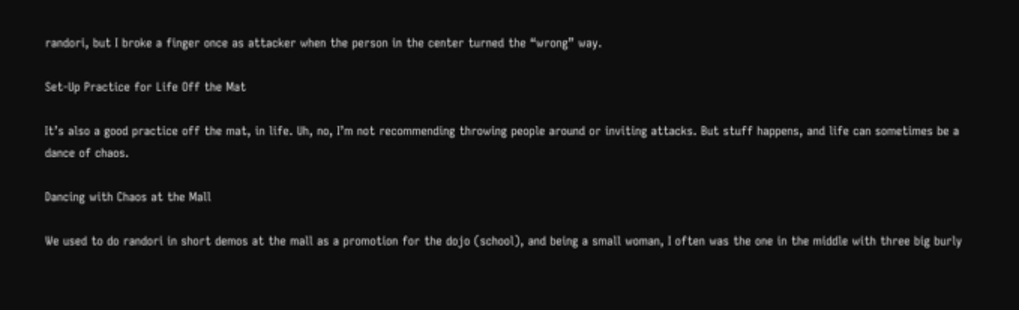randori, but I broke a finger once as attacker when the person in the center turned the “wrong” way.

Set-Up Practice for Life Off the Mat

It’s also a good practice off the mat, in life. Uh, no, I’m not recommending throwing people around or inviting attacks. But stuff happens, and life can sometimes be a dance of chaos.

Dancing with Chaos at the Mall

We used to do randori in short demos at the mall as a promotion for the dojo (school), and being a small woman, I often was the one in the middle with three big burly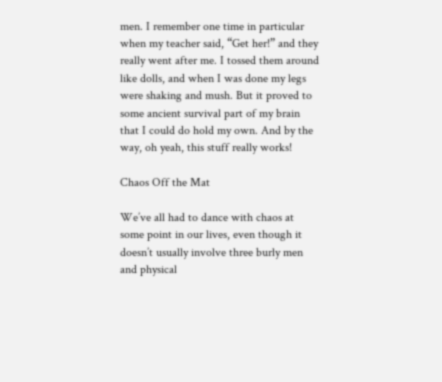men. I remember one time in particular when my teacher said, “Get her!” and they really went after me. I tossed them around like dolls, and when I was done my legs were shaking and mush. But it proved to some ancient survival part of my brain that I could do hold my own. And by the way, oh yeah, this stuff really works!

Chaos Off the Mat

We’ve all had to dance with chaos at some point in our lives, even though it doesn’t usually involve three burly men and physical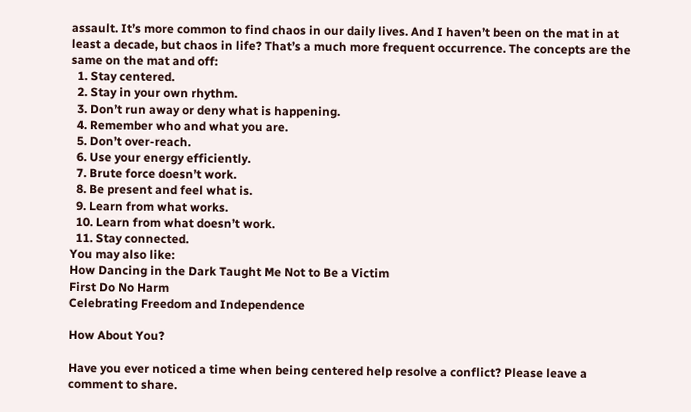assault. It’s more common to find chaos in our daily lives. And I haven’t been on the mat in at least a decade, but chaos in life? That’s a much more frequent occurrence. The concepts are the same on the mat and off:
  1. Stay centered.
  2. Stay in your own rhythm.
  3. Don’t run away or deny what is happening.
  4. Remember who and what you are.
  5. Don’t over-reach.
  6. Use your energy efficiently.
  7. Brute force doesn’t work.
  8. Be present and feel what is.
  9. Learn from what works.
  10. Learn from what doesn’t work.
  11. Stay connected.
You may also like:
How Dancing in the Dark Taught Me Not to Be a Victim
First Do No Harm
Celebrating Freedom and Independence

How About You?

Have you ever noticed a time when being centered help resolve a conflict? Please leave a comment to share.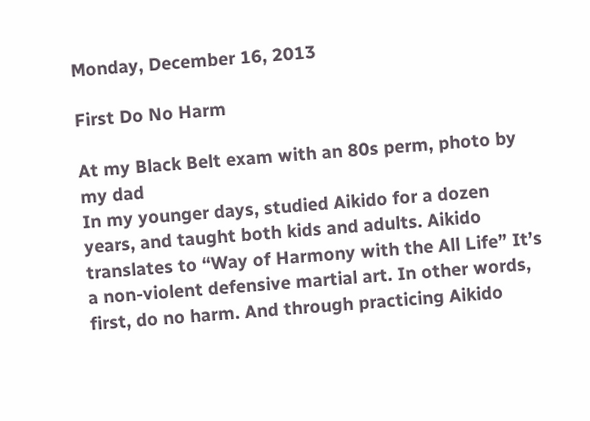Monday, December 16, 2013

First Do No Harm

At my Black Belt exam with an 80s perm, photo by my dad
In my younger days, studied Aikido for a dozen years, and taught both kids and adults. Aikido translates to “Way of Harmony with the All Life” It’s a non-violent defensive martial art. In other words, first, do no harm. And through practicing Aikido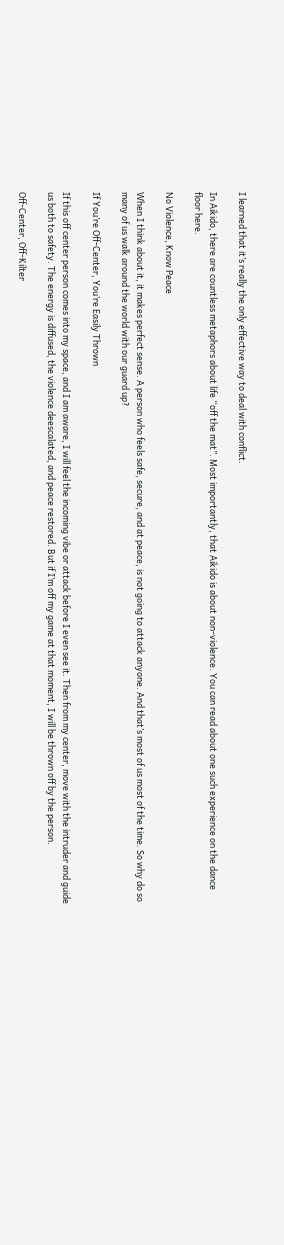I learned that it’s really the only effective way to deal with conflict.

In Aikido, there are countless metaphors about life “off the mat”. Most importantly, that Aikido is about non-violence. You can read about one such experience on the dance floor here.

No Violence, Know Peace

When I think about it, it makes perfect sense. A person who feels safe, secure, and at peace, is not going to attack anyone. And that’s most of us most of the time. So why do so many of us walk around the world with our guard up?

If You’re Off-Center, You’re Easily Thrown

If this off center person comes into my space, and I am aware, I will feel the incoming vibe or attack before I even see it. Then from my center, move with the intruder and guide us both to safety. The energy is diffused, the violence deescalated, and peace restored. But if I’m off my game at that moment, I will be thrown off by the person.

Off-Center, Off-Kilter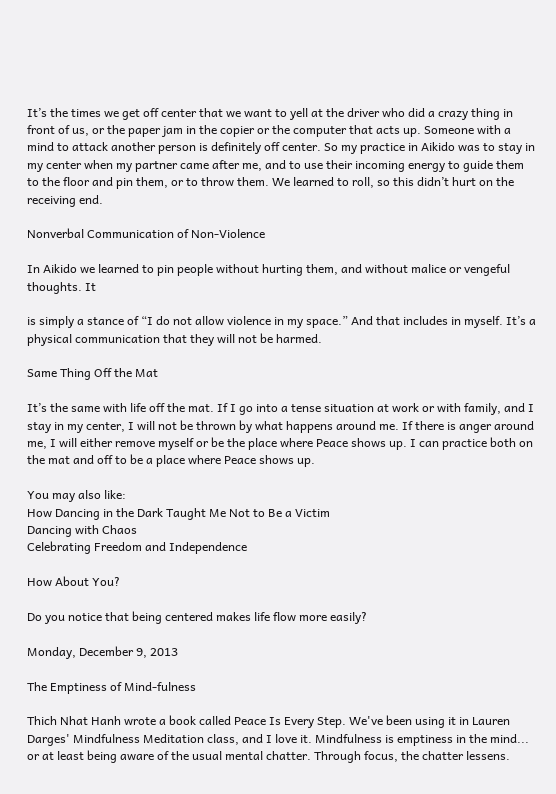It’s the times we get off center that we want to yell at the driver who did a crazy thing in front of us, or the paper jam in the copier or the computer that acts up. Someone with a mind to attack another person is definitely off center. So my practice in Aikido was to stay in my center when my partner came after me, and to use their incoming energy to guide them to the floor and pin them, or to throw them. We learned to roll, so this didn’t hurt on the receiving end.

Nonverbal Communication of Non-Violence

In Aikido we learned to pin people without hurting them, and without malice or vengeful thoughts. It

is simply a stance of “I do not allow violence in my space.” And that includes in myself. It’s a physical communication that they will not be harmed.

Same Thing Off the Mat

It’s the same with life off the mat. If I go into a tense situation at work or with family, and I stay in my center, I will not be thrown by what happens around me. If there is anger around me, I will either remove myself or be the place where Peace shows up. I can practice both on the mat and off to be a place where Peace shows up.

You may also like:
How Dancing in the Dark Taught Me Not to Be a Victim
Dancing with Chaos
Celebrating Freedom and Independence

How About You?

Do you notice that being centered makes life flow more easily?

Monday, December 9, 2013

The Emptiness of Mind-fulness

Thich Nhat Hanh wrote a book called Peace Is Every Step. We've been using it in Lauren Darges' Mindfulness Meditation class, and I love it. Mindfulness is emptiness in the mind... or at least being aware of the usual mental chatter. Through focus, the chatter lessens.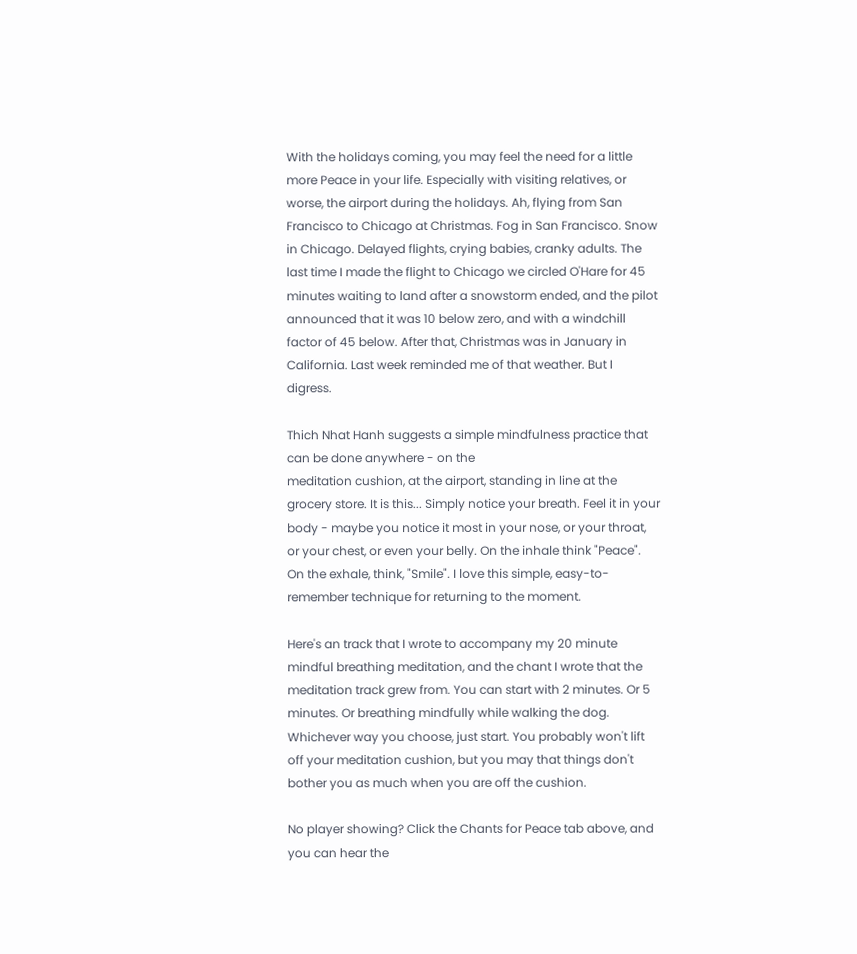With the holidays coming, you may feel the need for a little more Peace in your life. Especially with visiting relatives, or worse, the airport during the holidays. Ah, flying from San Francisco to Chicago at Christmas. Fog in San Francisco. Snow in Chicago. Delayed flights, crying babies, cranky adults. The last time I made the flight to Chicago we circled O'Hare for 45 minutes waiting to land after a snowstorm ended, and the pilot announced that it was 10 below zero, and with a windchill factor of 45 below. After that, Christmas was in January in California. Last week reminded me of that weather. But I digress.

Thich Nhat Hanh suggests a simple mindfulness practice that can be done anywhere - on the
meditation cushion, at the airport, standing in line at the grocery store. It is this... Simply notice your breath. Feel it in your body - maybe you notice it most in your nose, or your throat, or your chest, or even your belly. On the inhale think "Peace". On the exhale, think, "Smile". I love this simple, easy-to-remember technique for returning to the moment.

Here's an track that I wrote to accompany my 20 minute mindful breathing meditation, and the chant I wrote that the meditation track grew from. You can start with 2 minutes. Or 5 minutes. Or breathing mindfully while walking the dog. Whichever way you choose, just start. You probably won't lift off your meditation cushion, but you may that things don't bother you as much when you are off the cushion.

No player showing? Click the Chants for Peace tab above, and you can hear the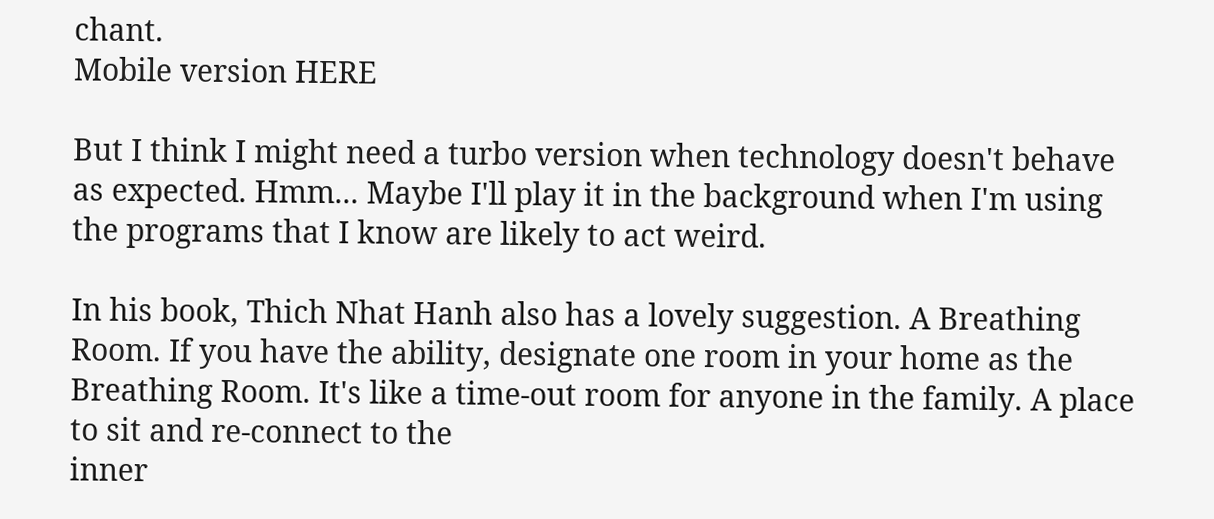chant.
Mobile version HERE

But I think I might need a turbo version when technology doesn't behave as expected. Hmm... Maybe I'll play it in the background when I'm using the programs that I know are likely to act weird.

In his book, Thich Nhat Hanh also has a lovely suggestion. A Breathing Room. If you have the ability, designate one room in your home as the Breathing Room. It's like a time-out room for anyone in the family. A place to sit and re-connect to the
inner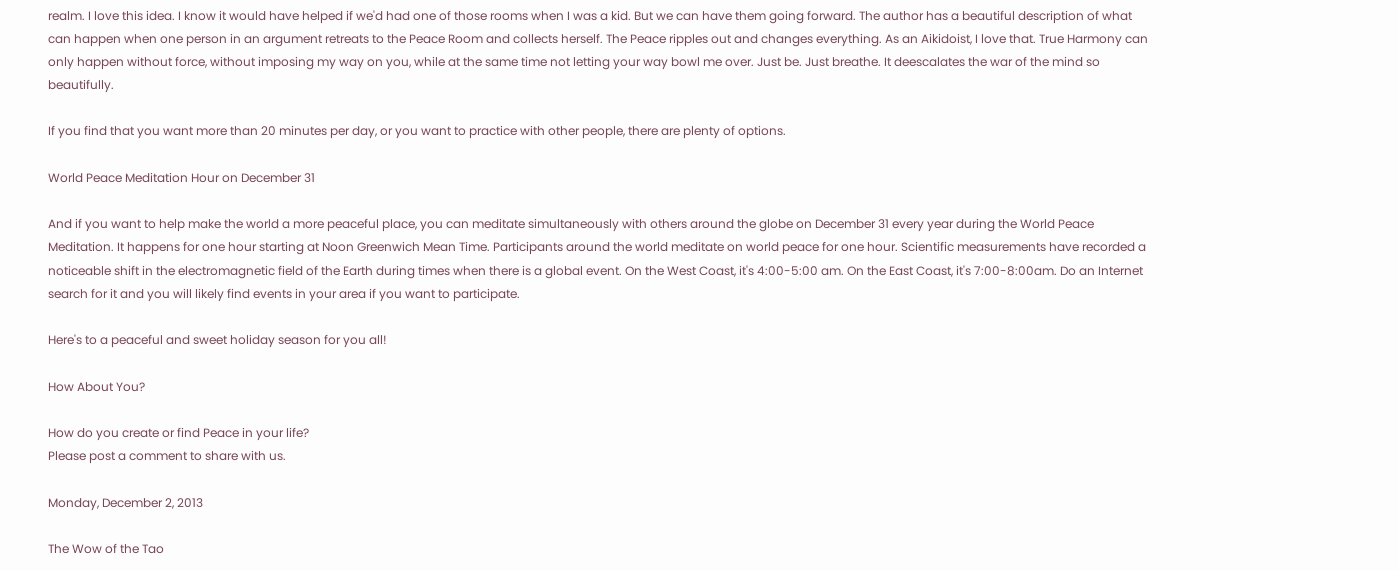realm. I love this idea. I know it would have helped if we'd had one of those rooms when I was a kid. But we can have them going forward. The author has a beautiful description of what can happen when one person in an argument retreats to the Peace Room and collects herself. The Peace ripples out and changes everything. As an Aikidoist, I love that. True Harmony can only happen without force, without imposing my way on you, while at the same time not letting your way bowl me over. Just be. Just breathe. It deescalates the war of the mind so beautifully.

If you find that you want more than 20 minutes per day, or you want to practice with other people, there are plenty of options.

World Peace Meditation Hour on December 31

And if you want to help make the world a more peaceful place, you can meditate simultaneously with others around the globe on December 31 every year during the World Peace Meditation. It happens for one hour starting at Noon Greenwich Mean Time. Participants around the world meditate on world peace for one hour. Scientific measurements have recorded a noticeable shift in the electromagnetic field of the Earth during times when there is a global event. On the West Coast, it's 4:00-5:00 am. On the East Coast, it's 7:00-8:00am. Do an Internet search for it and you will likely find events in your area if you want to participate.

Here's to a peaceful and sweet holiday season for you all!

How About You?

How do you create or find Peace in your life?
Please post a comment to share with us.

Monday, December 2, 2013

The Wow of the Tao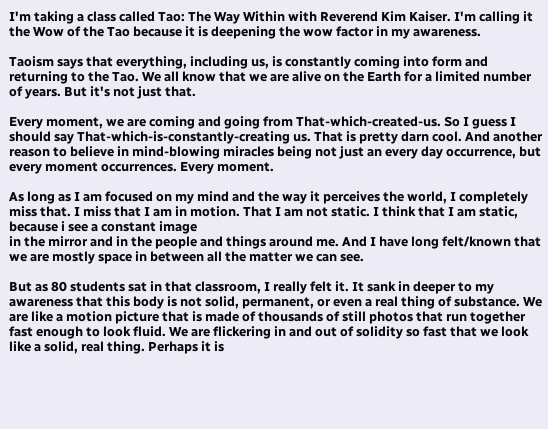I'm taking a class called Tao: The Way Within with Reverend Kim Kaiser. I'm calling it the Wow of the Tao because it is deepening the wow factor in my awareness.

Taoism says that everything, including us, is constantly coming into form and returning to the Tao. We all know that we are alive on the Earth for a limited number of years. But it's not just that.

Every moment, we are coming and going from That-which-created-us. So I guess I should say That-which-is-constantly-creating us. That is pretty darn cool. And another reason to believe in mind-blowing miracles being not just an every day occurrence, but every moment occurrences. Every moment.

As long as I am focused on my mind and the way it perceives the world, I completely miss that. I miss that I am in motion. That I am not static. I think that I am static, because i see a constant image
in the mirror and in the people and things around me. And I have long felt/known that we are mostly space in between all the matter we can see.

But as 80 students sat in that classroom, I really felt it. It sank in deeper to my awareness that this body is not solid, permanent, or even a real thing of substance. We are like a motion picture that is made of thousands of still photos that run together fast enough to look fluid. We are flickering in and out of solidity so fast that we look like a solid, real thing. Perhaps it is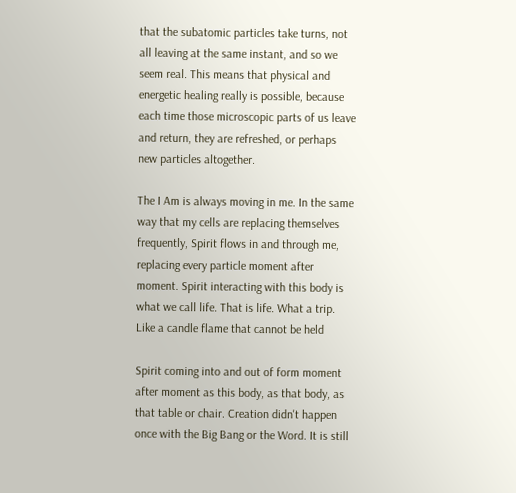that the subatomic particles take turns, not all leaving at the same instant, and so we seem real. This means that physical and energetic healing really is possible, because each time those microscopic parts of us leave and return, they are refreshed, or perhaps new particles altogether.

The I Am is always moving in me. In the same way that my cells are replacing themselves frequently, Spirit flows in and through me, replacing every particle moment after moment. Spirit interacting with this body is what we call life. That is life. What a trip. Like a candle flame that cannot be held

Spirit coming into and out of form moment after moment as this body, as that body, as that table or chair. Creation didn't happen once with the Big Bang or the Word. It is still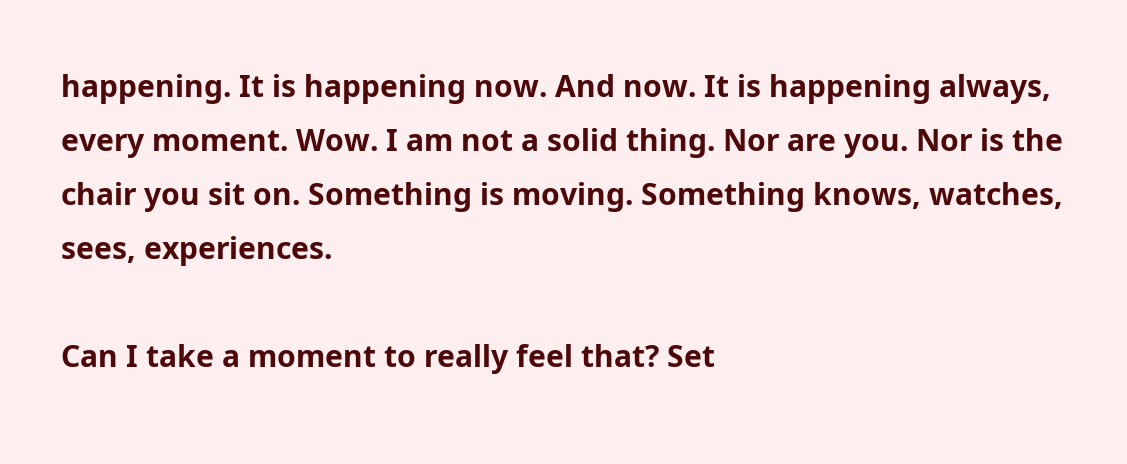happening. It is happening now. And now. It is happening always, every moment. Wow. I am not a solid thing. Nor are you. Nor is the chair you sit on. Something is moving. Something knows, watches, sees, experiences.

Can I take a moment to really feel that? Set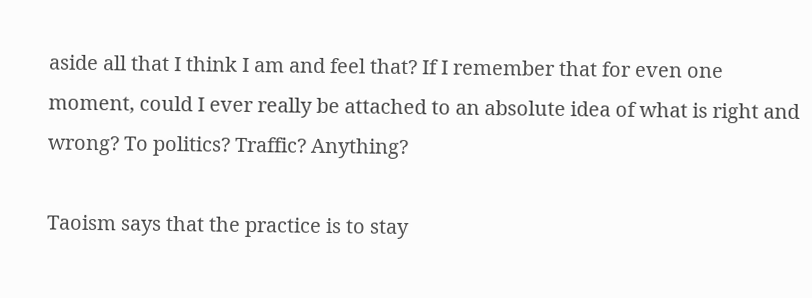aside all that I think I am and feel that? If I remember that for even one moment, could I ever really be attached to an absolute idea of what is right and wrong? To politics? Traffic? Anything?

Taoism says that the practice is to stay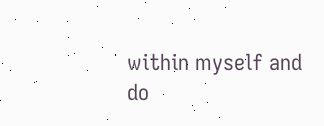within myself and do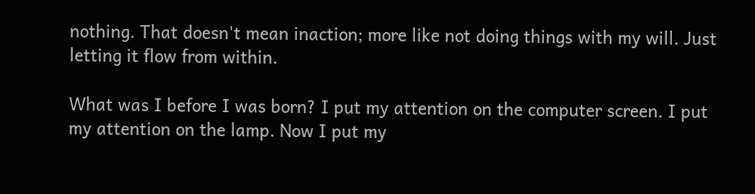nothing. That doesn't mean inaction; more like not doing things with my will. Just letting it flow from within.

What was I before I was born? I put my attention on the computer screen. I put my attention on the lamp. Now I put my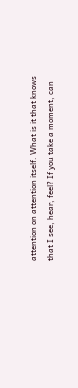attention on attention itself. What is it that knows that I see, hear, feel? If you take a moment, can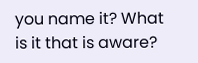you name it? What is it that is aware?